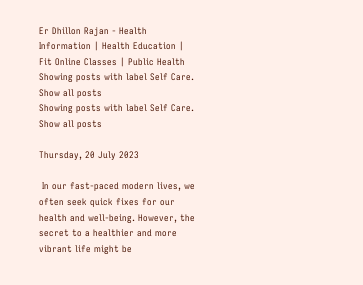Er Dhillon Rajan - Health Information | Health Education | Fit Online Classes | Public Health
Showing posts with label Self Care. Show all posts
Showing posts with label Self Care. Show all posts

Thursday, 20 July 2023

 In our fast-paced modern lives, we often seek quick fixes for our health and well-being. However, the secret to a healthier and more vibrant life might be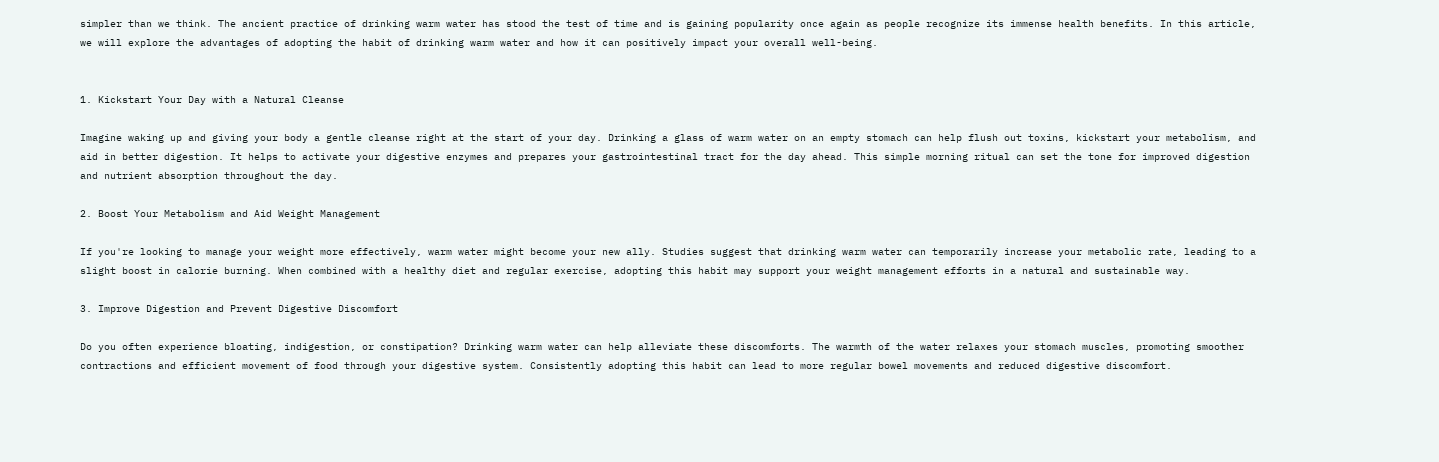simpler than we think. The ancient practice of drinking warm water has stood the test of time and is gaining popularity once again as people recognize its immense health benefits. In this article, we will explore the advantages of adopting the habit of drinking warm water and how it can positively impact your overall well-being.


1. Kickstart Your Day with a Natural Cleanse

Imagine waking up and giving your body a gentle cleanse right at the start of your day. Drinking a glass of warm water on an empty stomach can help flush out toxins, kickstart your metabolism, and aid in better digestion. It helps to activate your digestive enzymes and prepares your gastrointestinal tract for the day ahead. This simple morning ritual can set the tone for improved digestion and nutrient absorption throughout the day.

2. Boost Your Metabolism and Aid Weight Management

If you're looking to manage your weight more effectively, warm water might become your new ally. Studies suggest that drinking warm water can temporarily increase your metabolic rate, leading to a slight boost in calorie burning. When combined with a healthy diet and regular exercise, adopting this habit may support your weight management efforts in a natural and sustainable way.

3. Improve Digestion and Prevent Digestive Discomfort

Do you often experience bloating, indigestion, or constipation? Drinking warm water can help alleviate these discomforts. The warmth of the water relaxes your stomach muscles, promoting smoother contractions and efficient movement of food through your digestive system. Consistently adopting this habit can lead to more regular bowel movements and reduced digestive discomfort.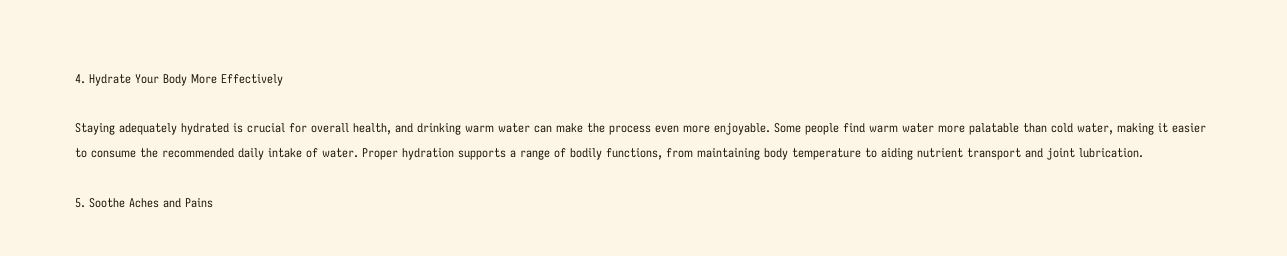4. Hydrate Your Body More Effectively

Staying adequately hydrated is crucial for overall health, and drinking warm water can make the process even more enjoyable. Some people find warm water more palatable than cold water, making it easier to consume the recommended daily intake of water. Proper hydration supports a range of bodily functions, from maintaining body temperature to aiding nutrient transport and joint lubrication.

5. Soothe Aches and Pains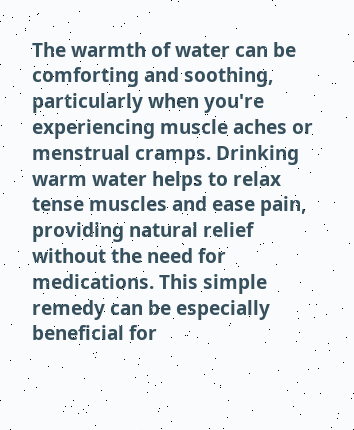The warmth of water can be comforting and soothing, particularly when you're experiencing muscle aches or menstrual cramps. Drinking warm water helps to relax tense muscles and ease pain, providing natural relief without the need for medications. This simple remedy can be especially beneficial for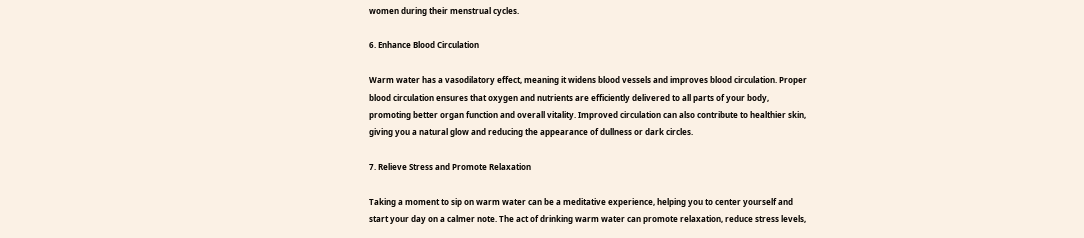women during their menstrual cycles.

6. Enhance Blood Circulation

Warm water has a vasodilatory effect, meaning it widens blood vessels and improves blood circulation. Proper blood circulation ensures that oxygen and nutrients are efficiently delivered to all parts of your body, promoting better organ function and overall vitality. Improved circulation can also contribute to healthier skin, giving you a natural glow and reducing the appearance of dullness or dark circles.

7. Relieve Stress and Promote Relaxation

Taking a moment to sip on warm water can be a meditative experience, helping you to center yourself and start your day on a calmer note. The act of drinking warm water can promote relaxation, reduce stress levels,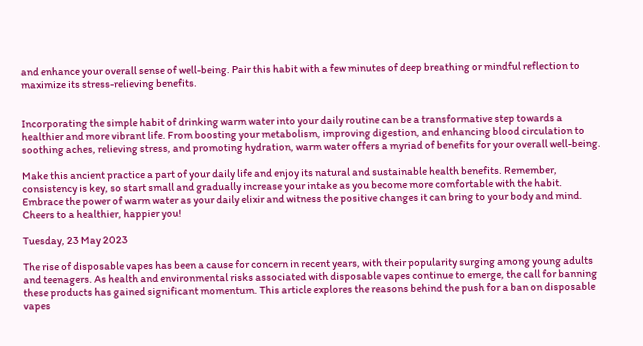and enhance your overall sense of well-being. Pair this habit with a few minutes of deep breathing or mindful reflection to maximize its stress-relieving benefits.


Incorporating the simple habit of drinking warm water into your daily routine can be a transformative step towards a healthier and more vibrant life. From boosting your metabolism, improving digestion, and enhancing blood circulation to soothing aches, relieving stress, and promoting hydration, warm water offers a myriad of benefits for your overall well-being.

Make this ancient practice a part of your daily life and enjoy its natural and sustainable health benefits. Remember, consistency is key, so start small and gradually increase your intake as you become more comfortable with the habit. Embrace the power of warm water as your daily elixir and witness the positive changes it can bring to your body and mind. Cheers to a healthier, happier you!

Tuesday, 23 May 2023

The rise of disposable vapes has been a cause for concern in recent years, with their popularity surging among young adults and teenagers. As health and environmental risks associated with disposable vapes continue to emerge, the call for banning these products has gained significant momentum. This article explores the reasons behind the push for a ban on disposable vapes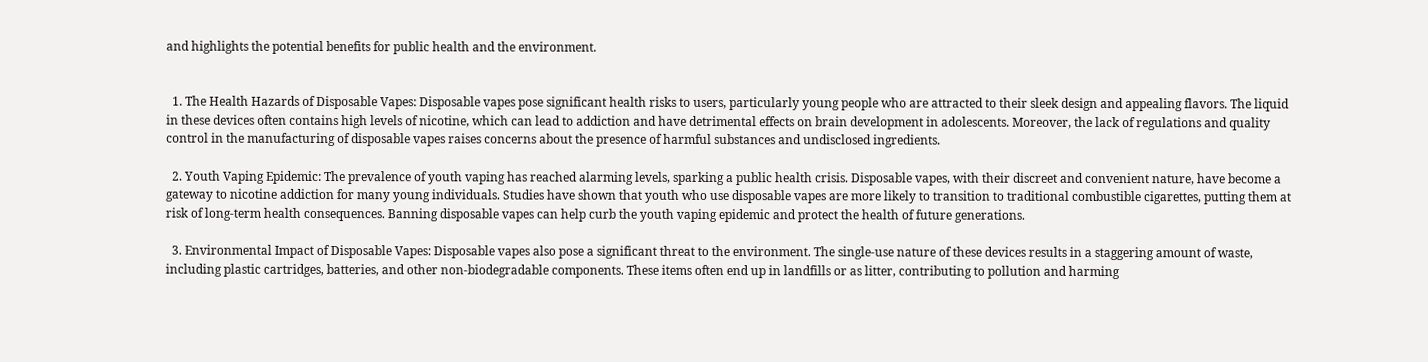and highlights the potential benefits for public health and the environment.


  1. The Health Hazards of Disposable Vapes: Disposable vapes pose significant health risks to users, particularly young people who are attracted to their sleek design and appealing flavors. The liquid in these devices often contains high levels of nicotine, which can lead to addiction and have detrimental effects on brain development in adolescents. Moreover, the lack of regulations and quality control in the manufacturing of disposable vapes raises concerns about the presence of harmful substances and undisclosed ingredients.

  2. Youth Vaping Epidemic: The prevalence of youth vaping has reached alarming levels, sparking a public health crisis. Disposable vapes, with their discreet and convenient nature, have become a gateway to nicotine addiction for many young individuals. Studies have shown that youth who use disposable vapes are more likely to transition to traditional combustible cigarettes, putting them at risk of long-term health consequences. Banning disposable vapes can help curb the youth vaping epidemic and protect the health of future generations.

  3. Environmental Impact of Disposable Vapes: Disposable vapes also pose a significant threat to the environment. The single-use nature of these devices results in a staggering amount of waste, including plastic cartridges, batteries, and other non-biodegradable components. These items often end up in landfills or as litter, contributing to pollution and harming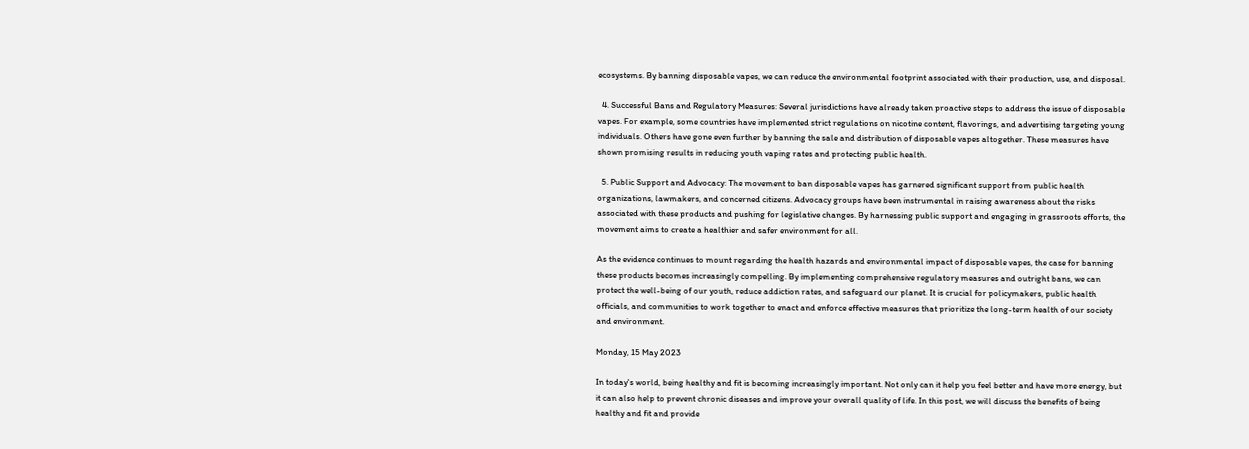ecosystems. By banning disposable vapes, we can reduce the environmental footprint associated with their production, use, and disposal.

  4. Successful Bans and Regulatory Measures: Several jurisdictions have already taken proactive steps to address the issue of disposable vapes. For example, some countries have implemented strict regulations on nicotine content, flavorings, and advertising targeting young individuals. Others have gone even further by banning the sale and distribution of disposable vapes altogether. These measures have shown promising results in reducing youth vaping rates and protecting public health.

  5. Public Support and Advocacy: The movement to ban disposable vapes has garnered significant support from public health organizations, lawmakers, and concerned citizens. Advocacy groups have been instrumental in raising awareness about the risks associated with these products and pushing for legislative changes. By harnessing public support and engaging in grassroots efforts, the movement aims to create a healthier and safer environment for all.

As the evidence continues to mount regarding the health hazards and environmental impact of disposable vapes, the case for banning these products becomes increasingly compelling. By implementing comprehensive regulatory measures and outright bans, we can protect the well-being of our youth, reduce addiction rates, and safeguard our planet. It is crucial for policymakers, public health officials, and communities to work together to enact and enforce effective measures that prioritize the long-term health of our society and environment.

Monday, 15 May 2023

In today's world, being healthy and fit is becoming increasingly important. Not only can it help you feel better and have more energy, but it can also help to prevent chronic diseases and improve your overall quality of life. In this post, we will discuss the benefits of being healthy and fit and provide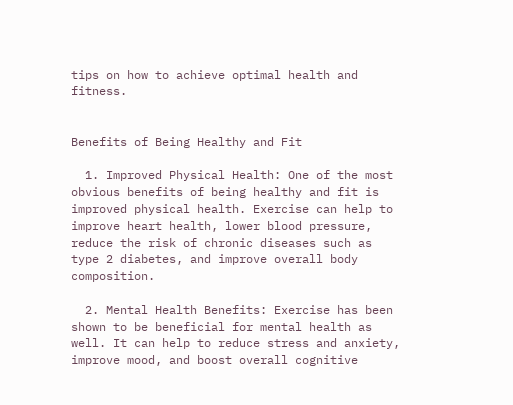tips on how to achieve optimal health and fitness.


Benefits of Being Healthy and Fit

  1. Improved Physical Health: One of the most obvious benefits of being healthy and fit is improved physical health. Exercise can help to improve heart health, lower blood pressure, reduce the risk of chronic diseases such as type 2 diabetes, and improve overall body composition.

  2. Mental Health Benefits: Exercise has been shown to be beneficial for mental health as well. It can help to reduce stress and anxiety, improve mood, and boost overall cognitive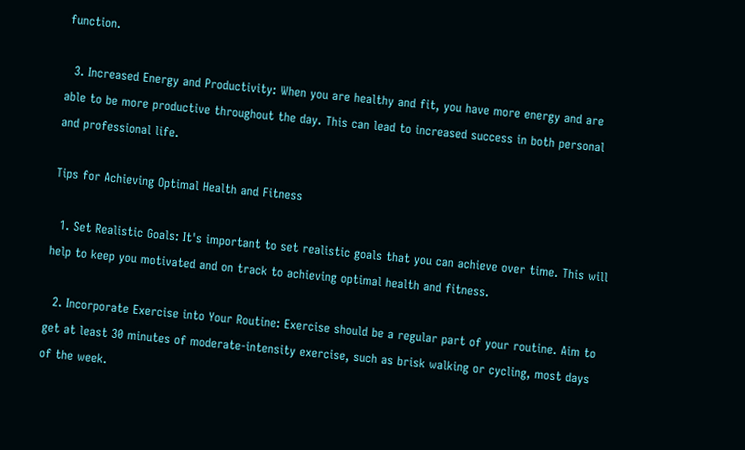function.

  3. Increased Energy and Productivity: When you are healthy and fit, you have more energy and are able to be more productive throughout the day. This can lead to increased success in both personal and professional life.

Tips for Achieving Optimal Health and Fitness

  1. Set Realistic Goals: It's important to set realistic goals that you can achieve over time. This will help to keep you motivated and on track to achieving optimal health and fitness.

  2. Incorporate Exercise into Your Routine: Exercise should be a regular part of your routine. Aim to get at least 30 minutes of moderate-intensity exercise, such as brisk walking or cycling, most days of the week.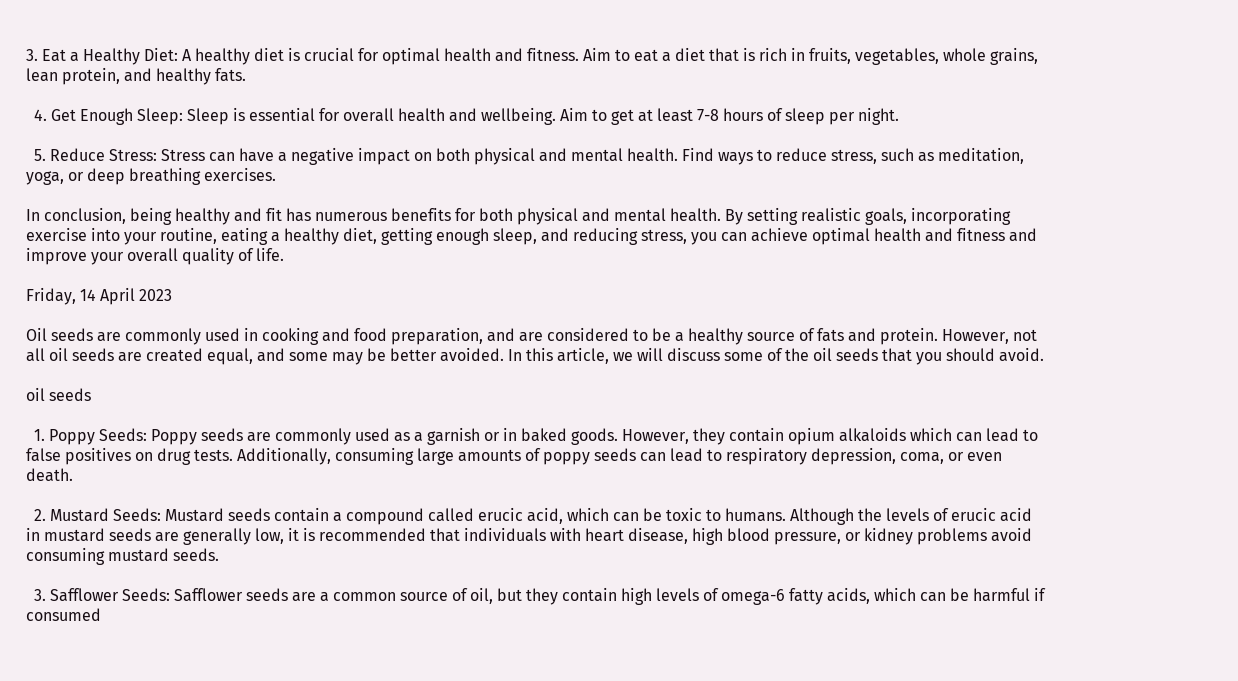3. Eat a Healthy Diet: A healthy diet is crucial for optimal health and fitness. Aim to eat a diet that is rich in fruits, vegetables, whole grains, lean protein, and healthy fats.

  4. Get Enough Sleep: Sleep is essential for overall health and wellbeing. Aim to get at least 7-8 hours of sleep per night.

  5. Reduce Stress: Stress can have a negative impact on both physical and mental health. Find ways to reduce stress, such as meditation, yoga, or deep breathing exercises.

In conclusion, being healthy and fit has numerous benefits for both physical and mental health. By setting realistic goals, incorporating exercise into your routine, eating a healthy diet, getting enough sleep, and reducing stress, you can achieve optimal health and fitness and improve your overall quality of life.

Friday, 14 April 2023

Oil seeds are commonly used in cooking and food preparation, and are considered to be a healthy source of fats and protein. However, not all oil seeds are created equal, and some may be better avoided. In this article, we will discuss some of the oil seeds that you should avoid.

oil seeds

  1. Poppy Seeds: Poppy seeds are commonly used as a garnish or in baked goods. However, they contain opium alkaloids which can lead to false positives on drug tests. Additionally, consuming large amounts of poppy seeds can lead to respiratory depression, coma, or even death.

  2. Mustard Seeds: Mustard seeds contain a compound called erucic acid, which can be toxic to humans. Although the levels of erucic acid in mustard seeds are generally low, it is recommended that individuals with heart disease, high blood pressure, or kidney problems avoid consuming mustard seeds.

  3. Safflower Seeds: Safflower seeds are a common source of oil, but they contain high levels of omega-6 fatty acids, which can be harmful if consumed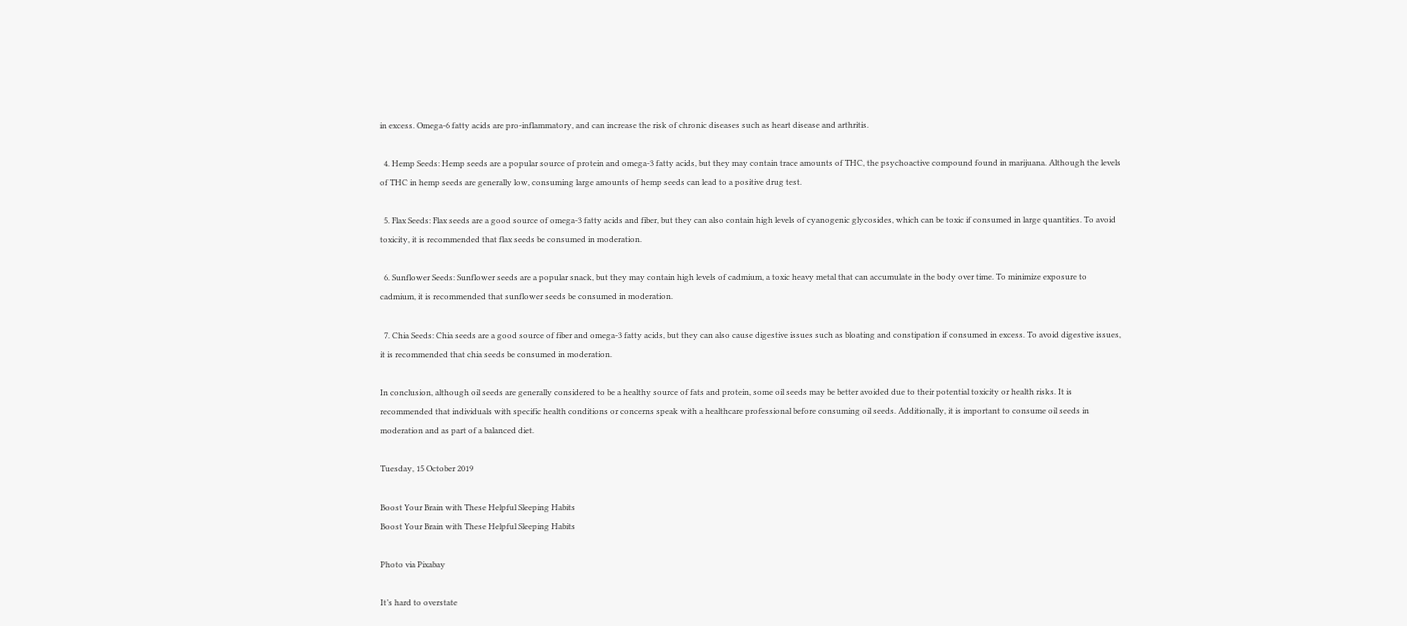in excess. Omega-6 fatty acids are pro-inflammatory, and can increase the risk of chronic diseases such as heart disease and arthritis.

  4. Hemp Seeds: Hemp seeds are a popular source of protein and omega-3 fatty acids, but they may contain trace amounts of THC, the psychoactive compound found in marijuana. Although the levels of THC in hemp seeds are generally low, consuming large amounts of hemp seeds can lead to a positive drug test.

  5. Flax Seeds: Flax seeds are a good source of omega-3 fatty acids and fiber, but they can also contain high levels of cyanogenic glycosides, which can be toxic if consumed in large quantities. To avoid toxicity, it is recommended that flax seeds be consumed in moderation.

  6. Sunflower Seeds: Sunflower seeds are a popular snack, but they may contain high levels of cadmium, a toxic heavy metal that can accumulate in the body over time. To minimize exposure to cadmium, it is recommended that sunflower seeds be consumed in moderation.

  7. Chia Seeds: Chia seeds are a good source of fiber and omega-3 fatty acids, but they can also cause digestive issues such as bloating and constipation if consumed in excess. To avoid digestive issues, it is recommended that chia seeds be consumed in moderation.

In conclusion, although oil seeds are generally considered to be a healthy source of fats and protein, some oil seeds may be better avoided due to their potential toxicity or health risks. It is recommended that individuals with specific health conditions or concerns speak with a healthcare professional before consuming oil seeds. Additionally, it is important to consume oil seeds in moderation and as part of a balanced diet.

Tuesday, 15 October 2019

Boost Your Brain with These Helpful Sleeping Habits
Boost Your Brain with These Helpful Sleeping Habits

Photo via Pixabay

It’s hard to overstate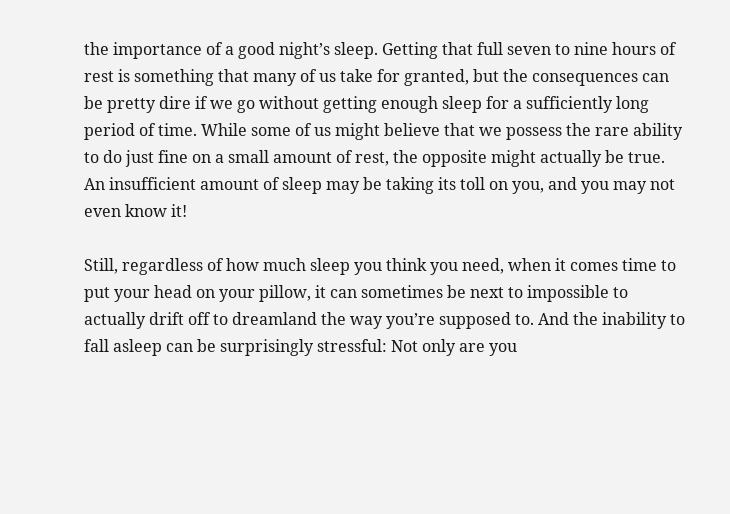the importance of a good night’s sleep. Getting that full seven to nine hours of rest is something that many of us take for granted, but the consequences can be pretty dire if we go without getting enough sleep for a sufficiently long period of time. While some of us might believe that we possess the rare ability to do just fine on a small amount of rest, the opposite might actually be true. An insufficient amount of sleep may be taking its toll on you, and you may not even know it!

Still, regardless of how much sleep you think you need, when it comes time to put your head on your pillow, it can sometimes be next to impossible to actually drift off to dreamland the way you’re supposed to. And the inability to fall asleep can be surprisingly stressful: Not only are you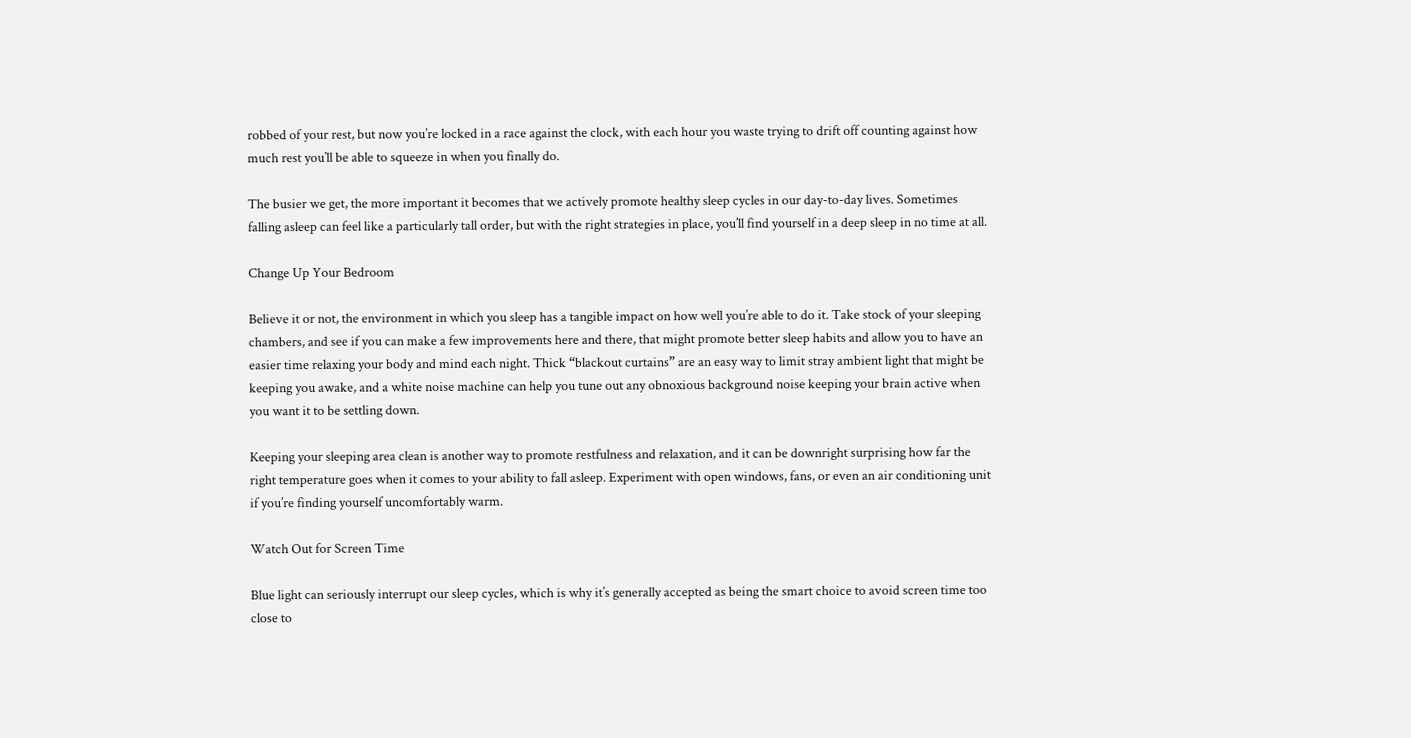robbed of your rest, but now you’re locked in a race against the clock, with each hour you waste trying to drift off counting against how much rest you’ll be able to squeeze in when you finally do.

The busier we get, the more important it becomes that we actively promote healthy sleep cycles in our day-to-day lives. Sometimes falling asleep can feel like a particularly tall order, but with the right strategies in place, you’ll find yourself in a deep sleep in no time at all.

Change Up Your Bedroom

Believe it or not, the environment in which you sleep has a tangible impact on how well you’re able to do it. Take stock of your sleeping chambers, and see if you can make a few improvements here and there, that might promote better sleep habits and allow you to have an easier time relaxing your body and mind each night. Thick “blackout curtains” are an easy way to limit stray ambient light that might be keeping you awake, and a white noise machine can help you tune out any obnoxious background noise keeping your brain active when you want it to be settling down.

Keeping your sleeping area clean is another way to promote restfulness and relaxation, and it can be downright surprising how far the right temperature goes when it comes to your ability to fall asleep. Experiment with open windows, fans, or even an air conditioning unit if you’re finding yourself uncomfortably warm.

Watch Out for Screen Time

Blue light can seriously interrupt our sleep cycles, which is why it’s generally accepted as being the smart choice to avoid screen time too close to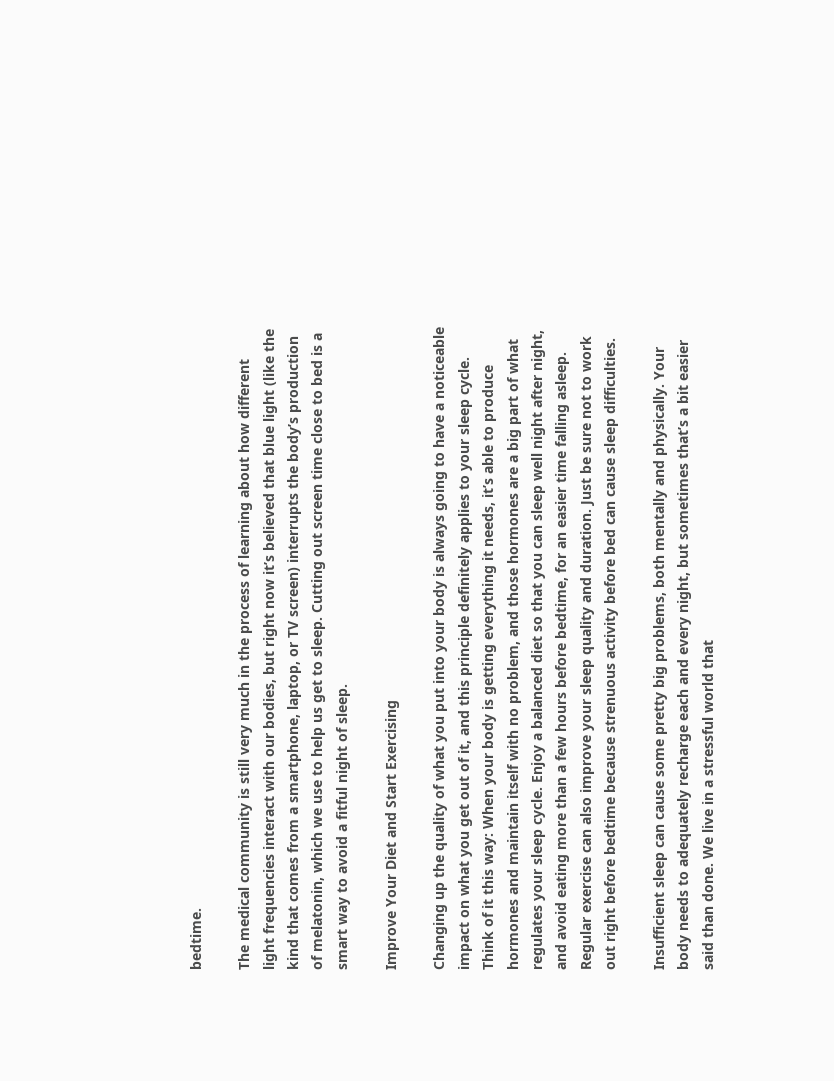bedtime.

The medical community is still very much in the process of learning about how different light frequencies interact with our bodies, but right now it’s believed that blue light (like the kind that comes from a smartphone, laptop, or TV screen) interrupts the body’s production of melatonin, which we use to help us get to sleep. Cutting out screen time close to bed is a smart way to avoid a fitful night of sleep.

Improve Your Diet and Start Exercising

Changing up the quality of what you put into your body is always going to have a noticeable impact on what you get out of it, and this principle definitely applies to your sleep cycle. Think of it this way: When your body is getting everything it needs, it’s able to produce hormones and maintain itself with no problem, and those hormones are a big part of what regulates your sleep cycle. Enjoy a balanced diet so that you can sleep well night after night, and avoid eating more than a few hours before bedtime, for an easier time falling asleep. Regular exercise can also improve your sleep quality and duration. Just be sure not to work out right before bedtime because strenuous activity before bed can cause sleep difficulties.

Insufficient sleep can cause some pretty big problems, both mentally and physically. Your body needs to adequately recharge each and every night, but sometimes that’s a bit easier said than done. We live in a stressful world that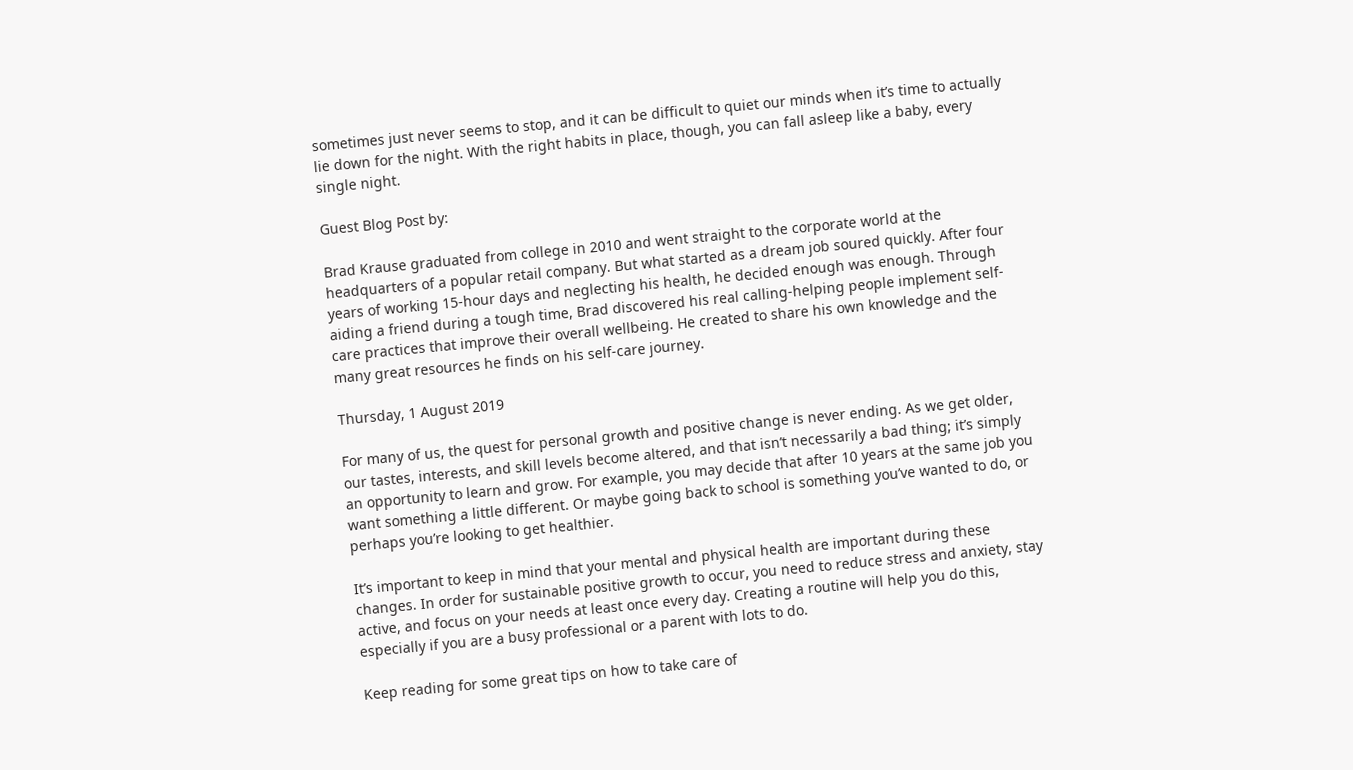sometimes just never seems to stop, and it can be difficult to quiet our minds when it’s time to actually lie down for the night. With the right habits in place, though, you can fall asleep like a baby, every single night.

Guest Blog Post by:

Brad Krause graduated from college in 2010 and went straight to the corporate world at the headquarters of a popular retail company. But what started as a dream job soured quickly. After four years of working 15-hour days and neglecting his health, he decided enough was enough. Through aiding a friend during a tough time, Brad discovered his real calling-helping people implement self-care practices that improve their overall wellbeing. He created to share his own knowledge and the many great resources he finds on his self-care journey.

Thursday, 1 August 2019

For many of us, the quest for personal growth and positive change is never ending. As we get older, our tastes, interests, and skill levels become altered, and that isn’t necessarily a bad thing; it’s simply an opportunity to learn and grow. For example, you may decide that after 10 years at the same job you want something a little different. Or maybe going back to school is something you’ve wanted to do, or perhaps you’re looking to get healthier.

It’s important to keep in mind that your mental and physical health are important during these changes. In order for sustainable positive growth to occur, you need to reduce stress and anxiety, stay active, and focus on your needs at least once every day. Creating a routine will help you do this, especially if you are a busy professional or a parent with lots to do.

Keep reading for some great tips on how to take care of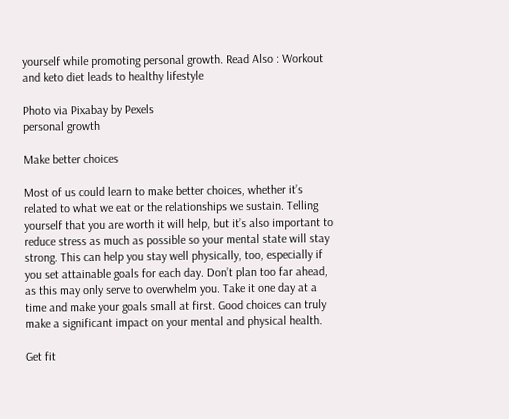yourself while promoting personal growth. Read Also : Workout and keto diet leads to healthy lifestyle

Photo via Pixabay by Pexels
personal growth

Make better choices

Most of us could learn to make better choices, whether it’s related to what we eat or the relationships we sustain. Telling yourself that you are worth it will help, but it’s also important to reduce stress as much as possible so your mental state will stay strong. This can help you stay well physically, too, especially if you set attainable goals for each day. Don’t plan too far ahead, as this may only serve to overwhelm you. Take it one day at a time and make your goals small at first. Good choices can truly make a significant impact on your mental and physical health.

Get fit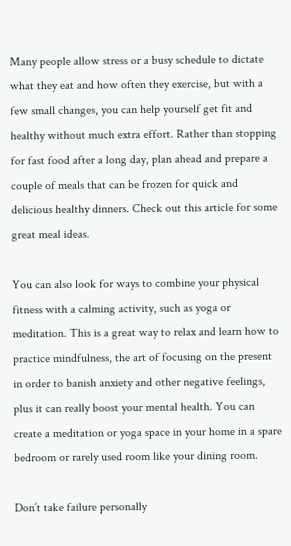Many people allow stress or a busy schedule to dictate what they eat and how often they exercise, but with a few small changes, you can help yourself get fit and healthy without much extra effort. Rather than stopping for fast food after a long day, plan ahead and prepare a couple of meals that can be frozen for quick and delicious healthy dinners. Check out this article for some great meal ideas.

You can also look for ways to combine your physical fitness with a calming activity, such as yoga or meditation. This is a great way to relax and learn how to practice mindfulness, the art of focusing on the present in order to banish anxiety and other negative feelings, plus it can really boost your mental health. You can create a meditation or yoga space in your home in a spare bedroom or rarely used room like your dining room.

Don’t take failure personally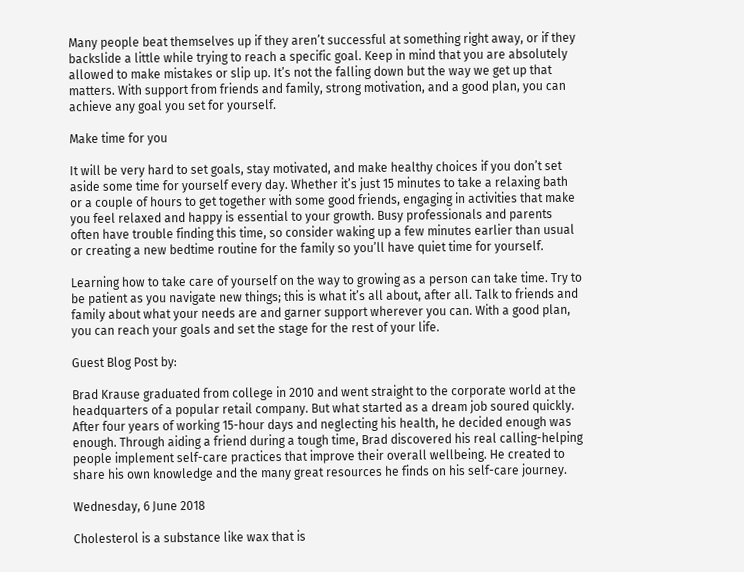Many people beat themselves up if they aren’t successful at something right away, or if they backslide a little while trying to reach a specific goal. Keep in mind that you are absolutely allowed to make mistakes or slip up. It’s not the falling down but the way we get up that matters. With support from friends and family, strong motivation, and a good plan, you can achieve any goal you set for yourself.

Make time for you

It will be very hard to set goals, stay motivated, and make healthy choices if you don’t set aside some time for yourself every day. Whether it’s just 15 minutes to take a relaxing bath or a couple of hours to get together with some good friends, engaging in activities that make you feel relaxed and happy is essential to your growth. Busy professionals and parents often have trouble finding this time, so consider waking up a few minutes earlier than usual or creating a new bedtime routine for the family so you’ll have quiet time for yourself.

Learning how to take care of yourself on the way to growing as a person can take time. Try to be patient as you navigate new things; this is what it’s all about, after all. Talk to friends and family about what your needs are and garner support wherever you can. With a good plan, you can reach your goals and set the stage for the rest of your life.

Guest Blog Post by:

Brad Krause graduated from college in 2010 and went straight to the corporate world at the headquarters of a popular retail company. But what started as a dream job soured quickly. After four years of working 15-hour days and neglecting his health, he decided enough was enough. Through aiding a friend during a tough time, Brad discovered his real calling-helping people implement self-care practices that improve their overall wellbeing. He created to share his own knowledge and the many great resources he finds on his self-care journey.

Wednesday, 6 June 2018

Cholesterol is a substance like wax that is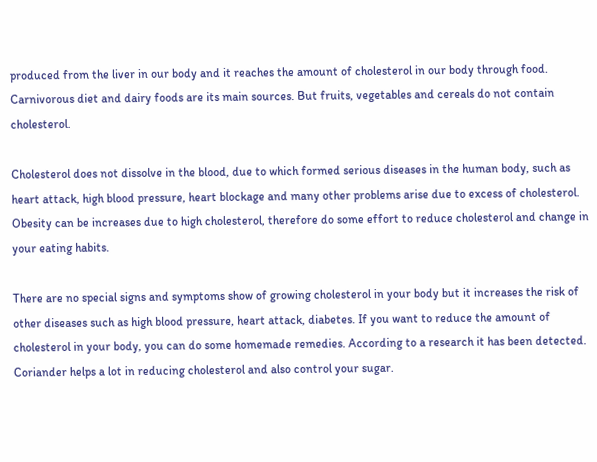produced from the liver in our body and it reaches the amount of cholesterol in our body through food. Carnivorous diet and dairy foods are its main sources. But fruits, vegetables and cereals do not contain cholesterol.

Cholesterol does not dissolve in the blood, due to which formed serious diseases in the human body, such as heart attack, high blood pressure, heart blockage and many other problems arise due to excess of cholesterol. Obesity can be increases due to high cholesterol, therefore do some effort to reduce cholesterol and change in your eating habits.

There are no special signs and symptoms show of growing cholesterol in your body but it increases the risk of other diseases such as high blood pressure, heart attack, diabetes. If you want to reduce the amount of cholesterol in your body, you can do some homemade remedies. According to a research it has been detected. Coriander helps a lot in reducing cholesterol and also control your sugar.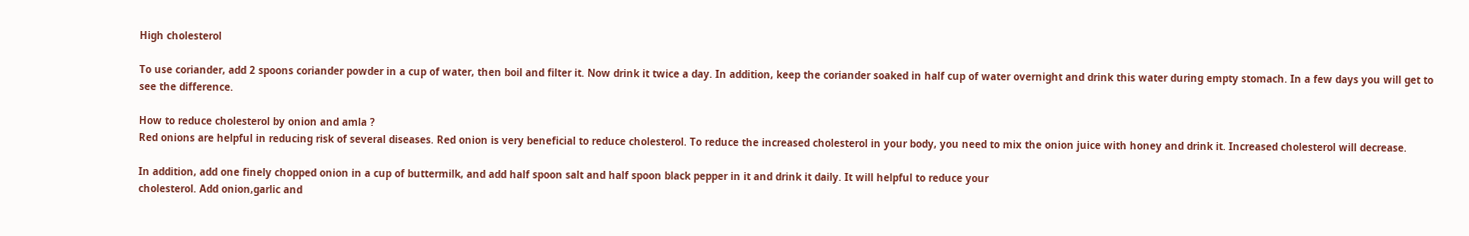High cholesterol

To use coriander, add 2 spoons coriander powder in a cup of water, then boil and filter it. Now drink it twice a day. In addition, keep the coriander soaked in half cup of water overnight and drink this water during empty stomach. In a few days you will get to see the difference.

How to reduce cholesterol by onion and amla ?
Red onions are helpful in reducing risk of several diseases. Red onion is very beneficial to reduce cholesterol. To reduce the increased cholesterol in your body, you need to mix the onion juice with honey and drink it. Increased cholesterol will decrease.

In addition, add one finely chopped onion in a cup of buttermilk, and add half spoon salt and half spoon black pepper in it and drink it daily. It will helpful to reduce your
cholesterol. Add onion,garlic and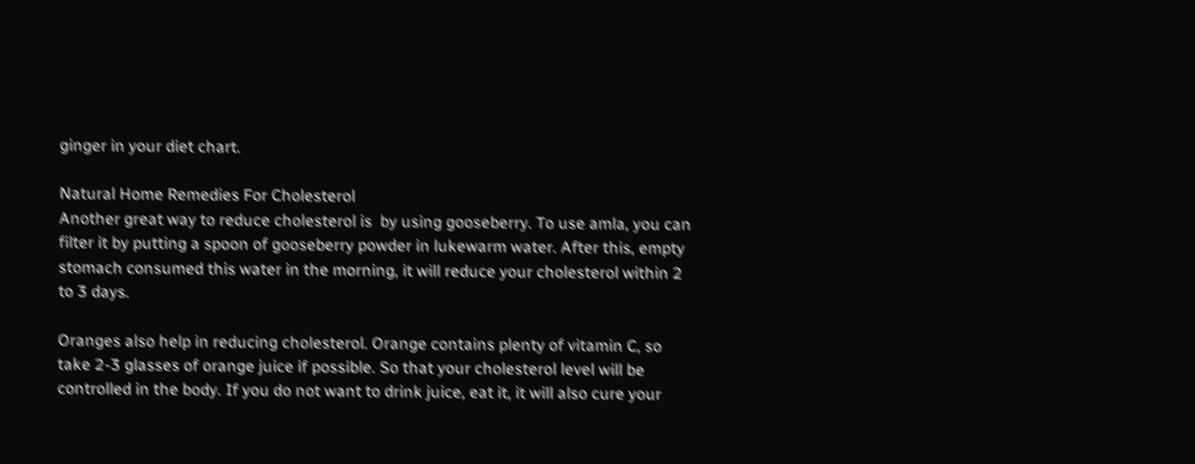ginger in your diet chart.

Natural Home Remedies For Cholesterol
Another great way to reduce cholesterol is  by using gooseberry. To use amla, you can filter it by putting a spoon of gooseberry powder in lukewarm water. After this, empty stomach consumed this water in the morning, it will reduce your cholesterol within 2 to 3 days.

Oranges also help in reducing cholesterol. Orange contains plenty of vitamin C, so take 2-3 glasses of orange juice if possible. So that your cholesterol level will be controlled in the body. If you do not want to drink juice, eat it, it will also cure your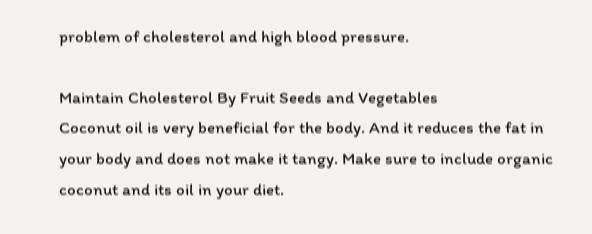problem of cholesterol and high blood pressure.

Maintain Cholesterol By Fruit Seeds and Vegetables
Coconut oil is very beneficial for the body. And it reduces the fat in your body and does not make it tangy. Make sure to include organic coconut and its oil in your diet.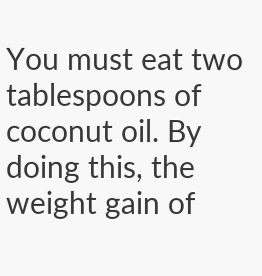You must eat two tablespoons of coconut oil. By doing this, the weight gain of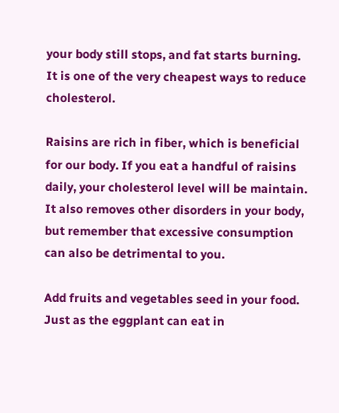your body still stops, and fat starts burning. It is one of the very cheapest ways to reduce cholesterol.

Raisins are rich in fiber, which is beneficial for our body. If you eat a handful of raisins daily, your cholesterol level will be maintain. It also removes other disorders in your body, but remember that excessive consumption can also be detrimental to you.

Add fruits and vegetables seed in your food. Just as the eggplant can eat in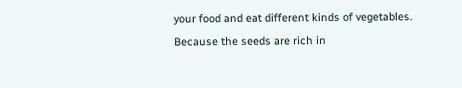your food and eat different kinds of vegetables. Because the seeds are rich in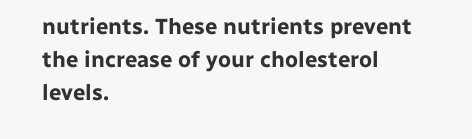nutrients. These nutrients prevent the increase of your cholesterol levels.